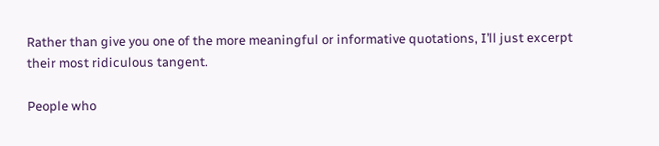Rather than give you one of the more meaningful or informative quotations, I’ll just excerpt their most ridiculous tangent.

People who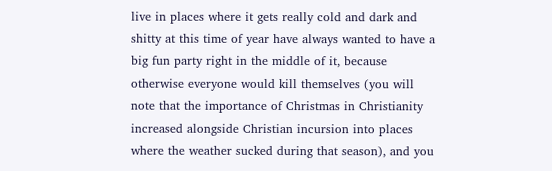live in places where it gets really cold and dark and shitty at this time of year have always wanted to have a big fun party right in the middle of it, because otherwise everyone would kill themselves (you will note that the importance of Christmas in Christianity increased alongside Christian incursion into places where the weather sucked during that season), and you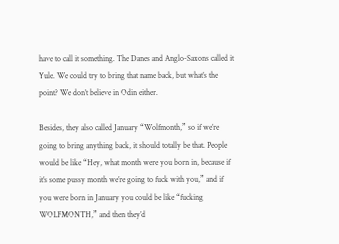have to call it something. The Danes and Anglo-Saxons called it Yule. We could try to bring that name back, but what’s the point? We don’t believe in Odin either.

Besides, they also called January “Wolfmonth,” so if we’re going to bring anything back, it should totally be that. People would be like “Hey, what month were you born in, because if it’s some pussy month we’re going to fuck with you,” and if you were born in January you could be like “fucking WOLFMONTH,” and then they’d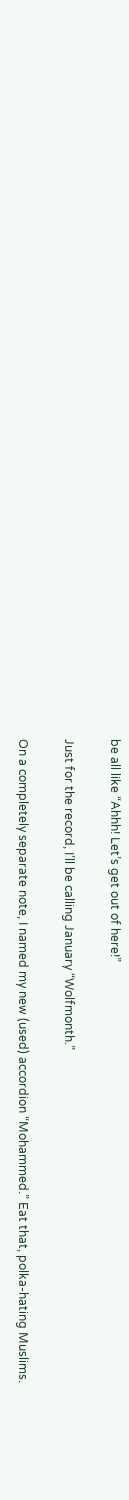be all like “Ahhh! Let’s get out of here!”

Just for the record, I’ll be calling January “Wolfmonth.”

On a completely separate note, I named my new (used) accordion “Mohammed.” Eat that, polka-hating Muslims.